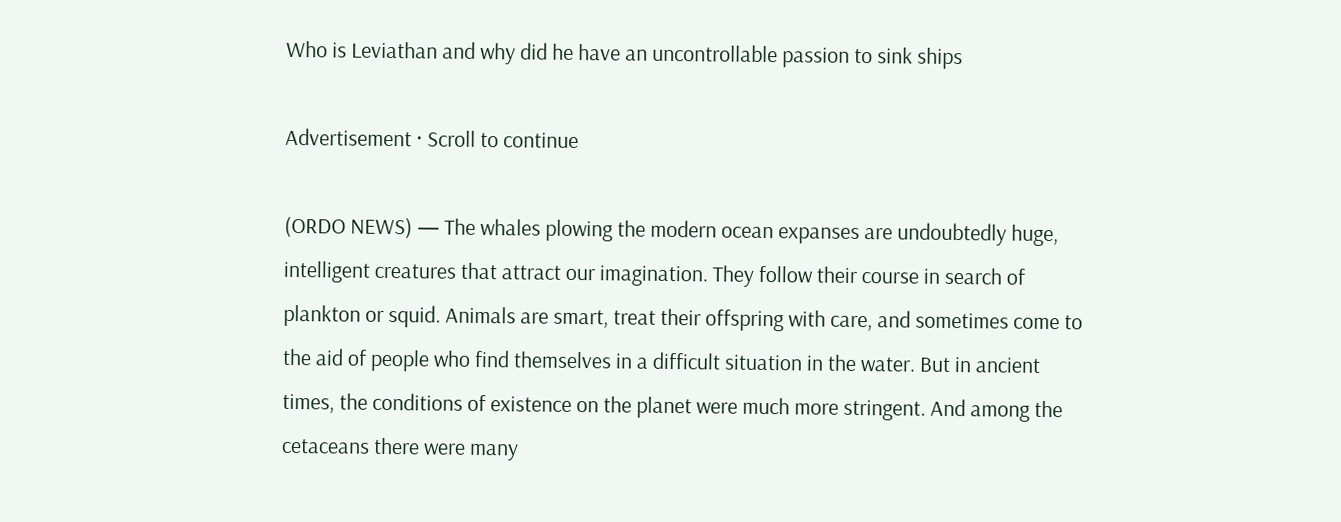Who is Leviathan and why did he have an uncontrollable passion to sink ships

Advertisement · Scroll to continue

(ORDO NEWS) — The whales plowing the modern ocean expanses are undoubtedly huge, intelligent creatures that attract our imagination. They follow their course in search of plankton or squid. Animals are smart, treat their offspring with care, and sometimes come to the aid of people who find themselves in a difficult situation in the water. But in ancient times, the conditions of existence on the planet were much more stringent. And among the cetaceans there were many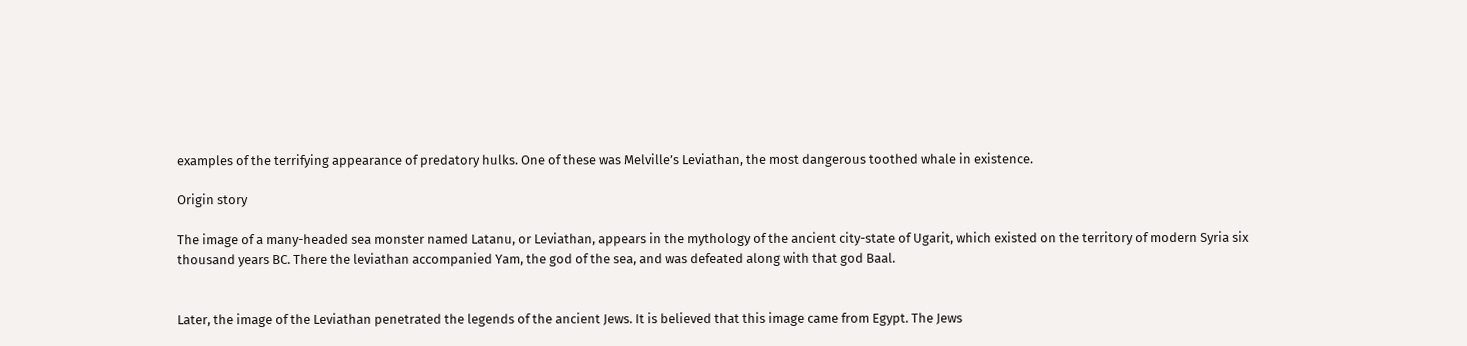examples of the terrifying appearance of predatory hulks. One of these was Melville’s Leviathan, the most dangerous toothed whale in existence.

Origin story

The image of a many-headed sea monster named Latanu, or Leviathan, appears in the mythology of the ancient city-state of Ugarit, which existed on the territory of modern Syria six thousand years BC. There the leviathan accompanied Yam, the god of the sea, and was defeated along with that god Baal.


Later, the image of the Leviathan penetrated the legends of the ancient Jews. It is believed that this image came from Egypt. The Jews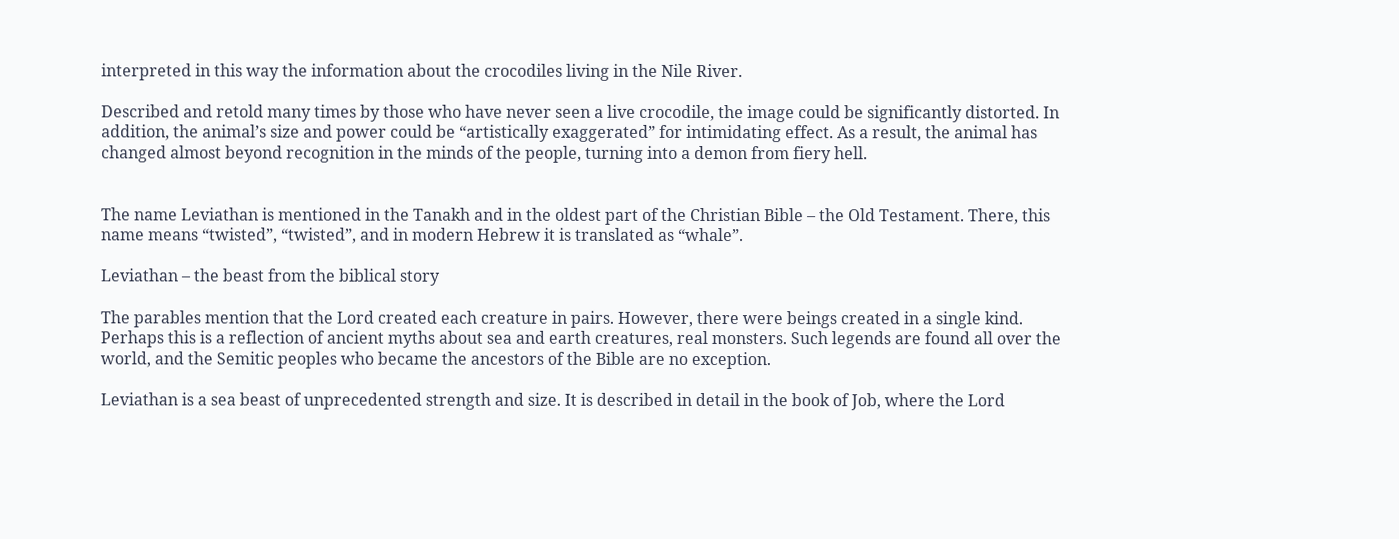interpreted in this way the information about the crocodiles living in the Nile River.

Described and retold many times by those who have never seen a live crocodile, the image could be significantly distorted. In addition, the animal’s size and power could be “artistically exaggerated” for intimidating effect. As a result, the animal has changed almost beyond recognition in the minds of the people, turning into a demon from fiery hell.


The name Leviathan is mentioned in the Tanakh and in the oldest part of the Christian Bible – the Old Testament. There, this name means “twisted”, “twisted”, and in modern Hebrew it is translated as “whale”.

Leviathan – the beast from the biblical story

The parables mention that the Lord created each creature in pairs. However, there were beings created in a single kind. Perhaps this is a reflection of ancient myths about sea and earth creatures, real monsters. Such legends are found all over the world, and the Semitic peoples who became the ancestors of the Bible are no exception.

Leviathan is a sea beast of unprecedented strength and size. It is described in detail in the book of Job, where the Lord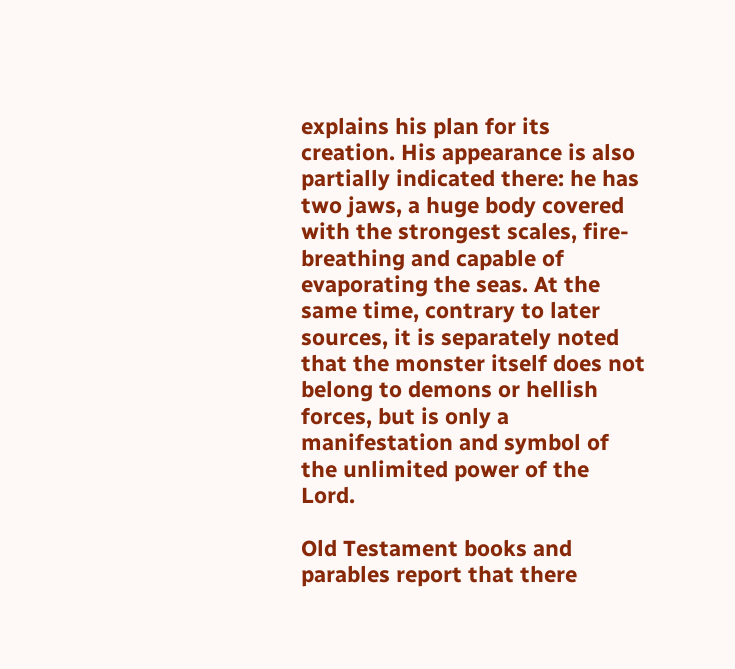explains his plan for its creation. His appearance is also partially indicated there: he has two jaws, a huge body covered with the strongest scales, fire-breathing and capable of evaporating the seas. At the same time, contrary to later sources, it is separately noted that the monster itself does not belong to demons or hellish forces, but is only a manifestation and symbol of the unlimited power of the Lord.

Old Testament books and parables report that there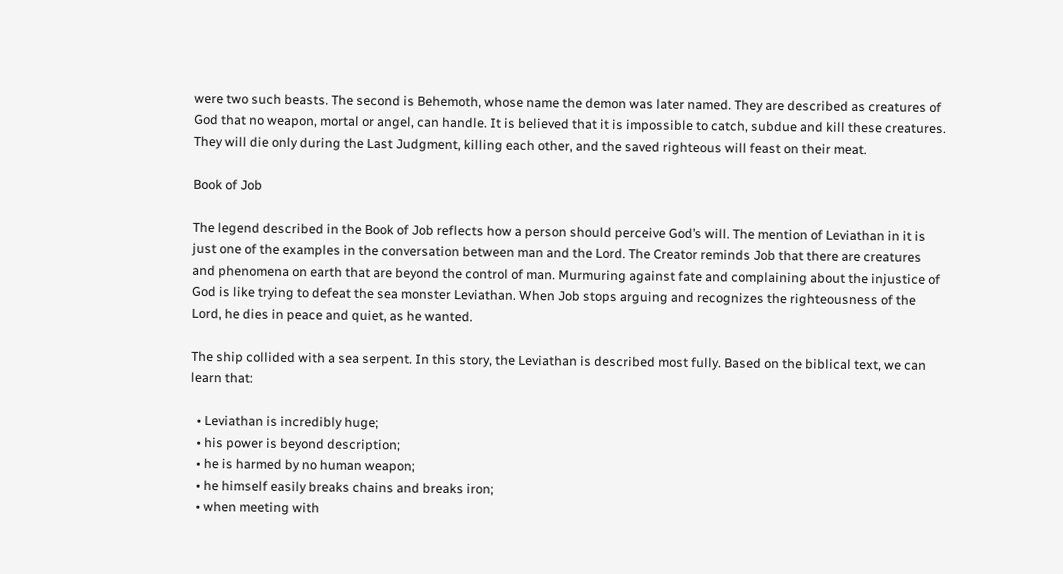were two such beasts. The second is Behemoth, whose name the demon was later named. They are described as creatures of God that no weapon, mortal or angel, can handle. It is believed that it is impossible to catch, subdue and kill these creatures. They will die only during the Last Judgment, killing each other, and the saved righteous will feast on their meat.

Book of Job

The legend described in the Book of Job reflects how a person should perceive God’s will. The mention of Leviathan in it is just one of the examples in the conversation between man and the Lord. The Creator reminds Job that there are creatures and phenomena on earth that are beyond the control of man. Murmuring against fate and complaining about the injustice of God is like trying to defeat the sea monster Leviathan. When Job stops arguing and recognizes the righteousness of the Lord, he dies in peace and quiet, as he wanted.

The ship collided with a sea serpent. In this story, the Leviathan is described most fully. Based on the biblical text, we can learn that:

  • Leviathan is incredibly huge;
  • his power is beyond description;
  • he is harmed by no human weapon;
  • he himself easily breaks chains and breaks iron;
  • when meeting with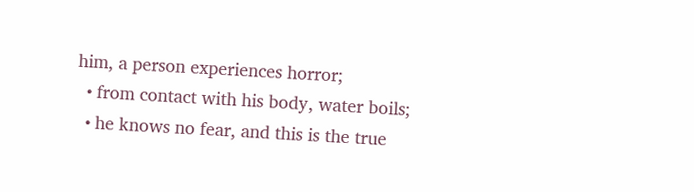him, a person experiences horror;
  • from contact with his body, water boils;
  • he knows no fear, and this is the true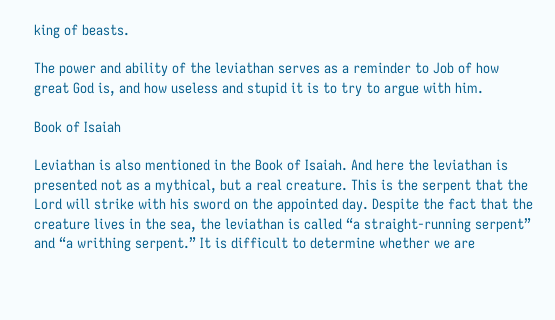king of beasts.

The power and ability of the leviathan serves as a reminder to Job of how great God is, and how useless and stupid it is to try to argue with him.

Book of Isaiah

Leviathan is also mentioned in the Book of Isaiah. And here the leviathan is presented not as a mythical, but a real creature. This is the serpent that the Lord will strike with his sword on the appointed day. Despite the fact that the creature lives in the sea, the leviathan is called “a straight-running serpent” and “a writhing serpent.” It is difficult to determine whether we are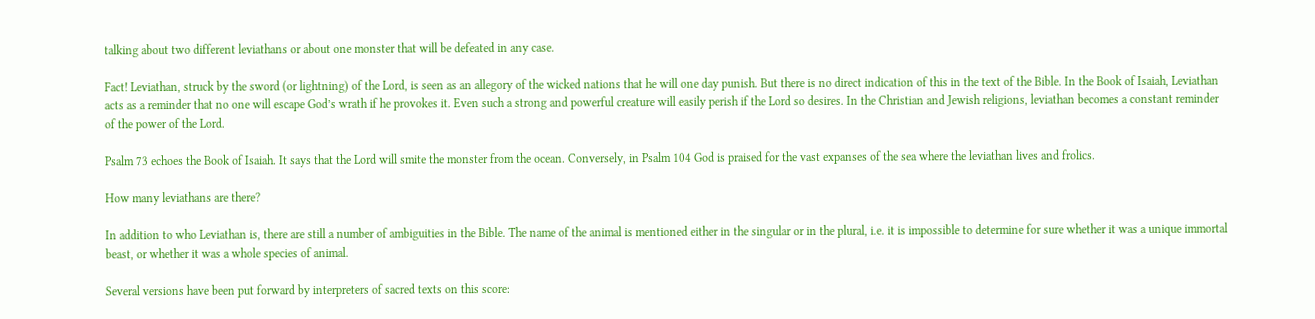talking about two different leviathans or about one monster that will be defeated in any case.

Fact! Leviathan, struck by the sword (or lightning) of the Lord, is seen as an allegory of the wicked nations that he will one day punish. But there is no direct indication of this in the text of the Bible. In the Book of Isaiah, Leviathan acts as a reminder that no one will escape God’s wrath if he provokes it. Even such a strong and powerful creature will easily perish if the Lord so desires. In the Christian and Jewish religions, leviathan becomes a constant reminder of the power of the Lord.

Psalm 73 echoes the Book of Isaiah. It says that the Lord will smite the monster from the ocean. Conversely, in Psalm 104 God is praised for the vast expanses of the sea where the leviathan lives and frolics.

How many leviathans are there?

In addition to who Leviathan is, there are still a number of ambiguities in the Bible. The name of the animal is mentioned either in the singular or in the plural, i.e. it is impossible to determine for sure whether it was a unique immortal beast, or whether it was a whole species of animal.

Several versions have been put forward by interpreters of sacred texts on this score: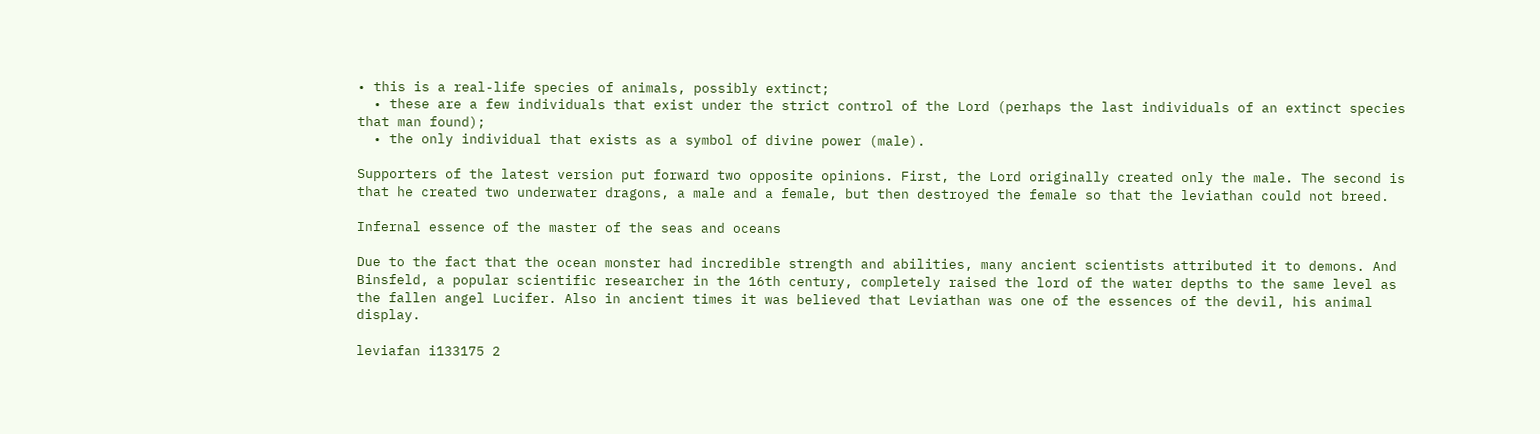• this is a real-life species of animals, possibly extinct;
  • these are a few individuals that exist under the strict control of the Lord (perhaps the last individuals of an extinct species that man found);
  • the only individual that exists as a symbol of divine power (male).

Supporters of the latest version put forward two opposite opinions. First, the Lord originally created only the male. The second is that he created two underwater dragons, a male and a female, but then destroyed the female so that the leviathan could not breed.

Infernal essence of the master of the seas and oceans

Due to the fact that the ocean monster had incredible strength and abilities, many ancient scientists attributed it to demons. And Binsfeld, a popular scientific researcher in the 16th century, completely raised the lord of the water depths to the same level as the fallen angel Lucifer. Also in ancient times it was believed that Leviathan was one of the essences of the devil, his animal display.

leviafan i133175 2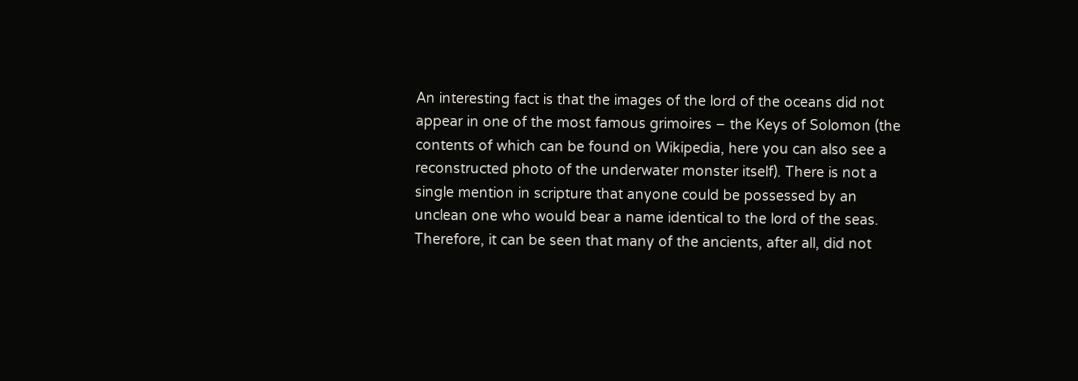An interesting fact is that the images of the lord of the oceans did not appear in one of the most famous grimoires – the Keys of Solomon (the contents of which can be found on Wikipedia, here you can also see a reconstructed photo of the underwater monster itself). There is not a single mention in scripture that anyone could be possessed by an unclean one who would bear a name identical to the lord of the seas. Therefore, it can be seen that many of the ancients, after all, did not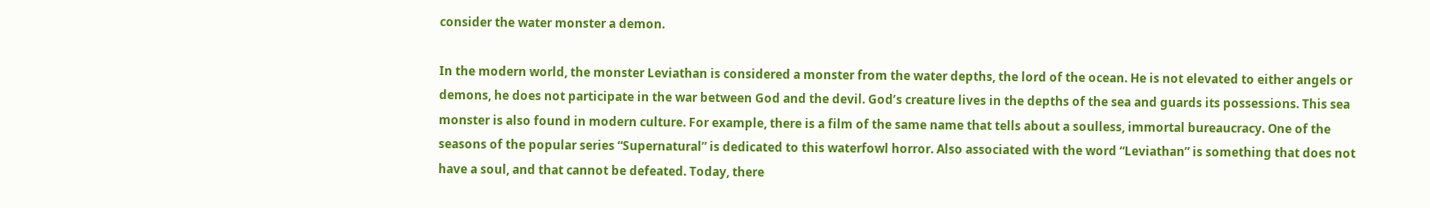consider the water monster a demon.

In the modern world, the monster Leviathan is considered a monster from the water depths, the lord of the ocean. He is not elevated to either angels or demons, he does not participate in the war between God and the devil. God’s creature lives in the depths of the sea and guards its possessions. This sea monster is also found in modern culture. For example, there is a film of the same name that tells about a soulless, immortal bureaucracy. One of the seasons of the popular series “Supernatural” is dedicated to this waterfowl horror. Also associated with the word “Leviathan” is something that does not have a soul, and that cannot be defeated. Today, there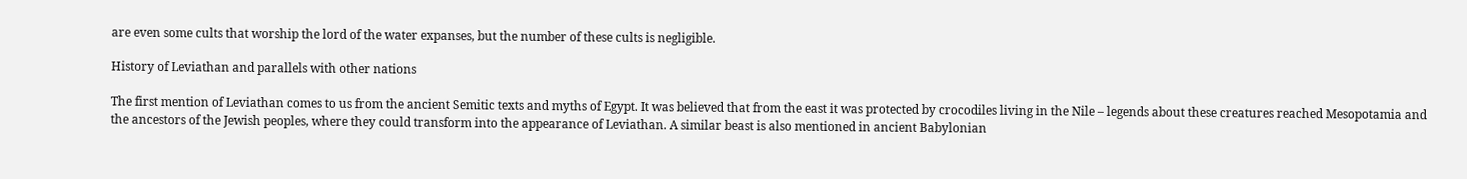are even some cults that worship the lord of the water expanses, but the number of these cults is negligible.

History of Leviathan and parallels with other nations

The first mention of Leviathan comes to us from the ancient Semitic texts and myths of Egypt. It was believed that from the east it was protected by crocodiles living in the Nile – legends about these creatures reached Mesopotamia and the ancestors of the Jewish peoples, where they could transform into the appearance of Leviathan. A similar beast is also mentioned in ancient Babylonian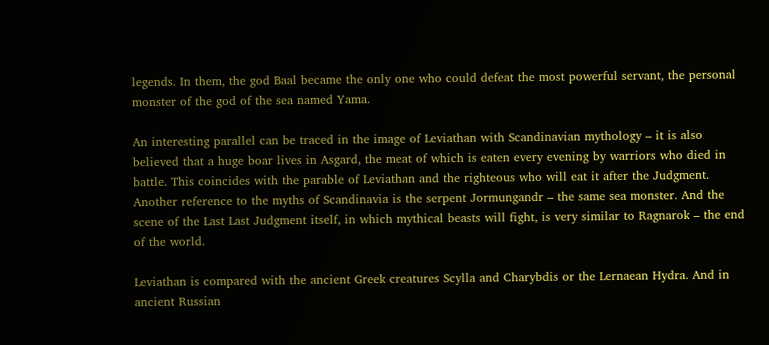legends. In them, the god Baal became the only one who could defeat the most powerful servant, the personal monster of the god of the sea named Yama.

An interesting parallel can be traced in the image of Leviathan with Scandinavian mythology – it is also believed that a huge boar lives in Asgard, the meat of which is eaten every evening by warriors who died in battle. This coincides with the parable of Leviathan and the righteous who will eat it after the Judgment. Another reference to the myths of Scandinavia is the serpent Jormungandr – the same sea monster. And the scene of the Last Last Judgment itself, in which mythical beasts will fight, is very similar to Ragnarok – the end of the world.

Leviathan is compared with the ancient Greek creatures Scylla and Charybdis or the Lernaean Hydra. And in ancient Russian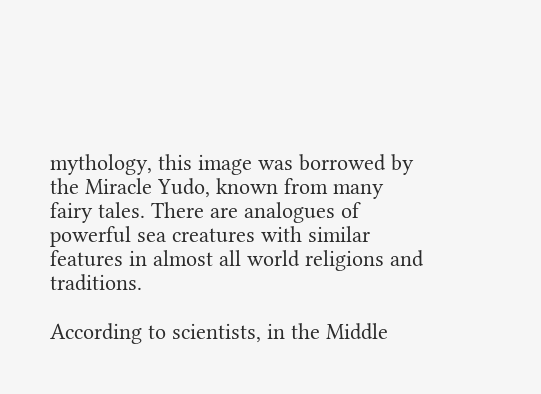mythology, this image was borrowed by the Miracle Yudo, known from many fairy tales. There are analogues of powerful sea creatures with similar features in almost all world religions and traditions.

According to scientists, in the Middle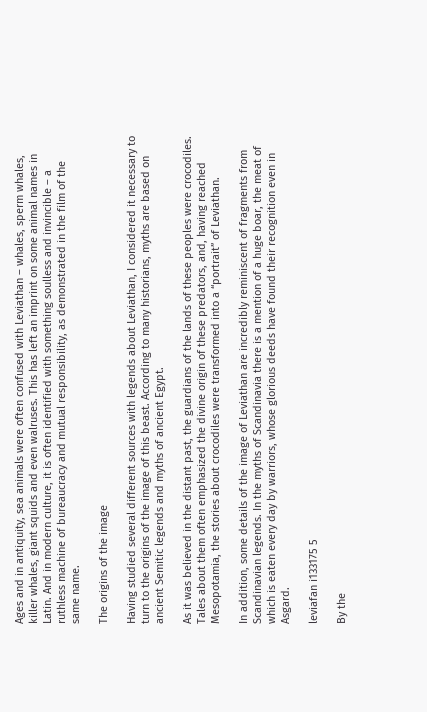Ages and in antiquity, sea animals were often confused with Leviathan – whales, sperm whales, killer whales, giant squids and even walruses. This has left an imprint on some animal names in Latin. And in modern culture, it is often identified with something soulless and invincible – a ruthless machine of bureaucracy and mutual responsibility, as demonstrated in the film of the same name.

The origins of the image

Having studied several different sources with legends about Leviathan, I considered it necessary to turn to the origins of the image of this beast. According to many historians, myths are based on ancient Semitic legends and myths of ancient Egypt.

As it was believed in the distant past, the guardians of the lands of these peoples were crocodiles. Tales about them often emphasized the divine origin of these predators, and, having reached Mesopotamia, the stories about crocodiles were transformed into a “portrait” of Leviathan.

In addition, some details of the image of Leviathan are incredibly reminiscent of fragments from Scandinavian legends. In the myths of Scandinavia there is a mention of a huge boar, the meat of which is eaten every day by warriors, whose glorious deeds have found their recognition even in Asgard.

leviafan i133175 5

By the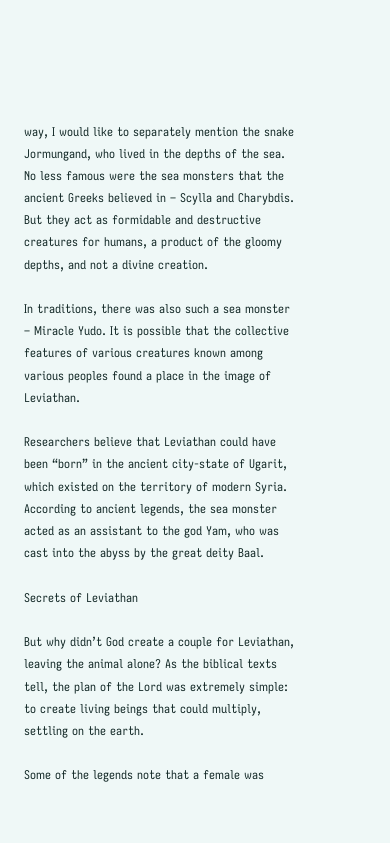way, I would like to separately mention the snake Jormungand, who lived in the depths of the sea. No less famous were the sea monsters that the ancient Greeks believed in – Scylla and Charybdis. But they act as formidable and destructive creatures for humans, a product of the gloomy depths, and not a divine creation.

In traditions, there was also such a sea monster – Miracle Yudo. It is possible that the collective features of various creatures known among various peoples found a place in the image of Leviathan.

Researchers believe that Leviathan could have been “born” in the ancient city-state of Ugarit, which existed on the territory of modern Syria. According to ancient legends, the sea monster acted as an assistant to the god Yam, who was cast into the abyss by the great deity Baal.

Secrets of Leviathan

But why didn’t God create a couple for Leviathan, leaving the animal alone? As the biblical texts tell, the plan of the Lord was extremely simple: to create living beings that could multiply, settling on the earth.

Some of the legends note that a female was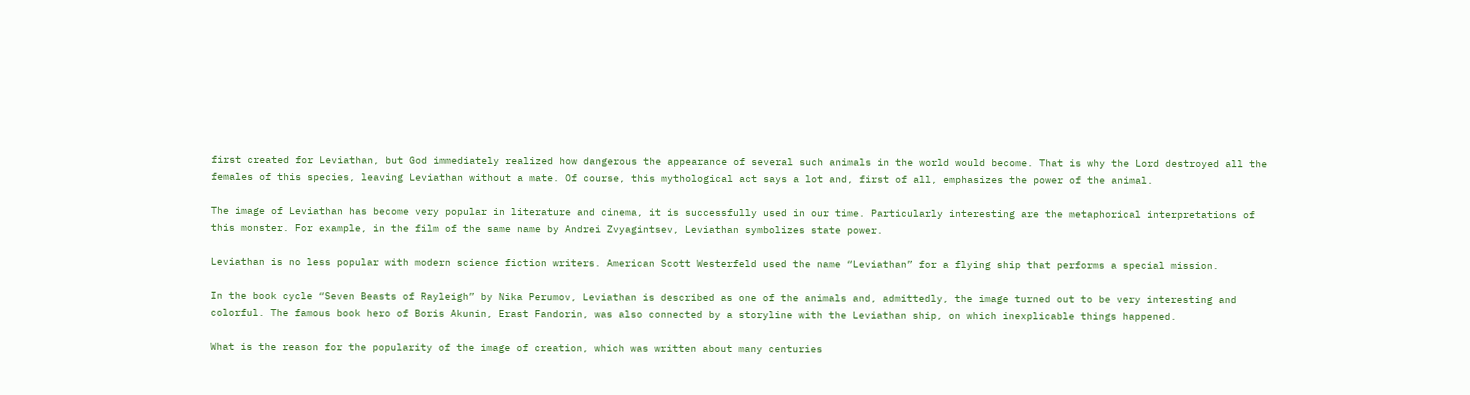first created for Leviathan, but God immediately realized how dangerous the appearance of several such animals in the world would become. That is why the Lord destroyed all the females of this species, leaving Leviathan without a mate. Of course, this mythological act says a lot and, first of all, emphasizes the power of the animal.

The image of Leviathan has become very popular in literature and cinema, it is successfully used in our time. Particularly interesting are the metaphorical interpretations of this monster. For example, in the film of the same name by Andrei Zvyagintsev, Leviathan symbolizes state power.

Leviathan is no less popular with modern science fiction writers. American Scott Westerfeld used the name “Leviathan” for a flying ship that performs a special mission.

In the book cycle “Seven Beasts of Rayleigh” by Nika Perumov, Leviathan is described as one of the animals and, admittedly, the image turned out to be very interesting and colorful. The famous book hero of Boris Akunin, Erast Fandorin, was also connected by a storyline with the Leviathan ship, on which inexplicable things happened.

What is the reason for the popularity of the image of creation, which was written about many centuries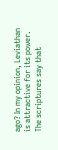ago? In my opinion, Leviathan is attractive for its power. The scriptures say that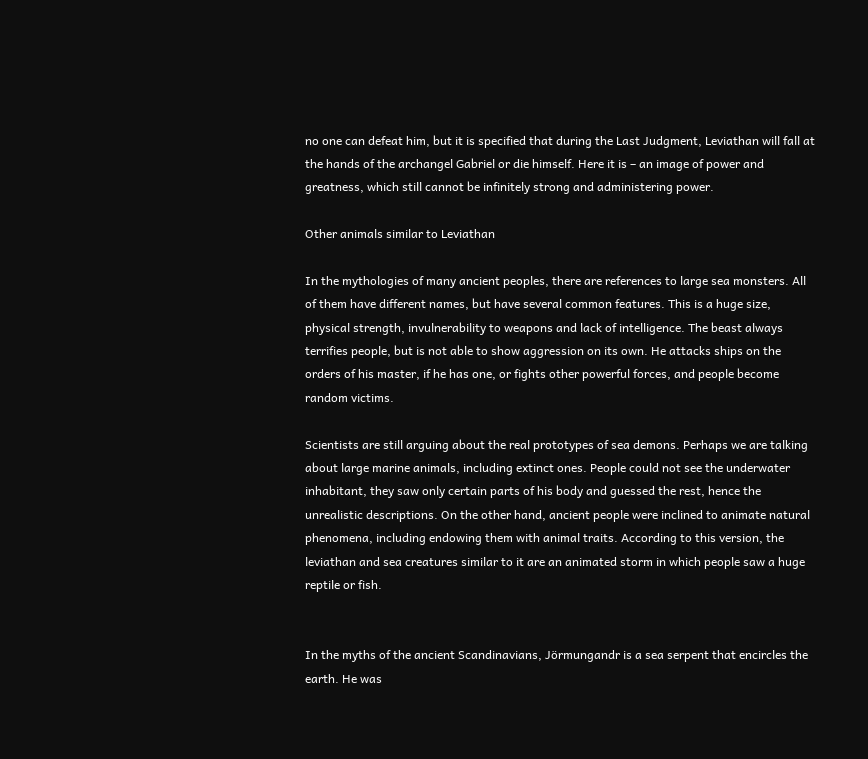no one can defeat him, but it is specified that during the Last Judgment, Leviathan will fall at the hands of the archangel Gabriel or die himself. Here it is – an image of power and greatness, which still cannot be infinitely strong and administering power.

Other animals similar to Leviathan

In the mythologies of many ancient peoples, there are references to large sea monsters. All of them have different names, but have several common features. This is a huge size, physical strength, invulnerability to weapons and lack of intelligence. The beast always terrifies people, but is not able to show aggression on its own. He attacks ships on the orders of his master, if he has one, or fights other powerful forces, and people become random victims.

Scientists are still arguing about the real prototypes of sea demons. Perhaps we are talking about large marine animals, including extinct ones. People could not see the underwater inhabitant, they saw only certain parts of his body and guessed the rest, hence the unrealistic descriptions. On the other hand, ancient people were inclined to animate natural phenomena, including endowing them with animal traits. According to this version, the leviathan and sea creatures similar to it are an animated storm in which people saw a huge reptile or fish.


In the myths of the ancient Scandinavians, Jörmungandr is a sea serpent that encircles the earth. He was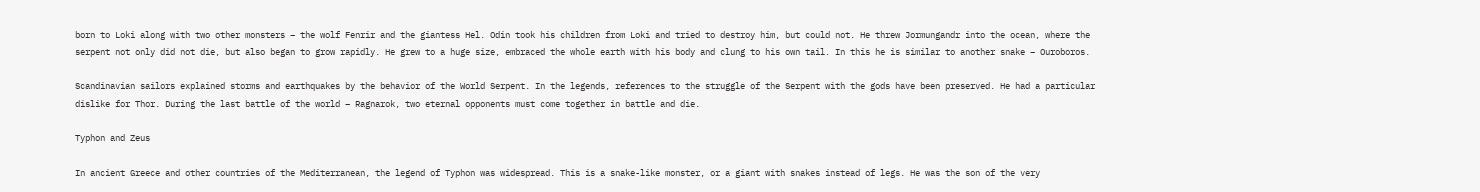born to Loki along with two other monsters – the wolf Fenrir and the giantess Hel. Odin took his children from Loki and tried to destroy him, but could not. He threw Jormungandr into the ocean, where the serpent not only did not die, but also began to grow rapidly. He grew to a huge size, embraced the whole earth with his body and clung to his own tail. In this he is similar to another snake – Ouroboros.

Scandinavian sailors explained storms and earthquakes by the behavior of the World Serpent. In the legends, references to the struggle of the Serpent with the gods have been preserved. He had a particular dislike for Thor. During the last battle of the world – Ragnarok, two eternal opponents must come together in battle and die.

Typhon and Zeus

In ancient Greece and other countries of the Mediterranean, the legend of Typhon was widespread. This is a snake-like monster, or a giant with snakes instead of legs. He was the son of the very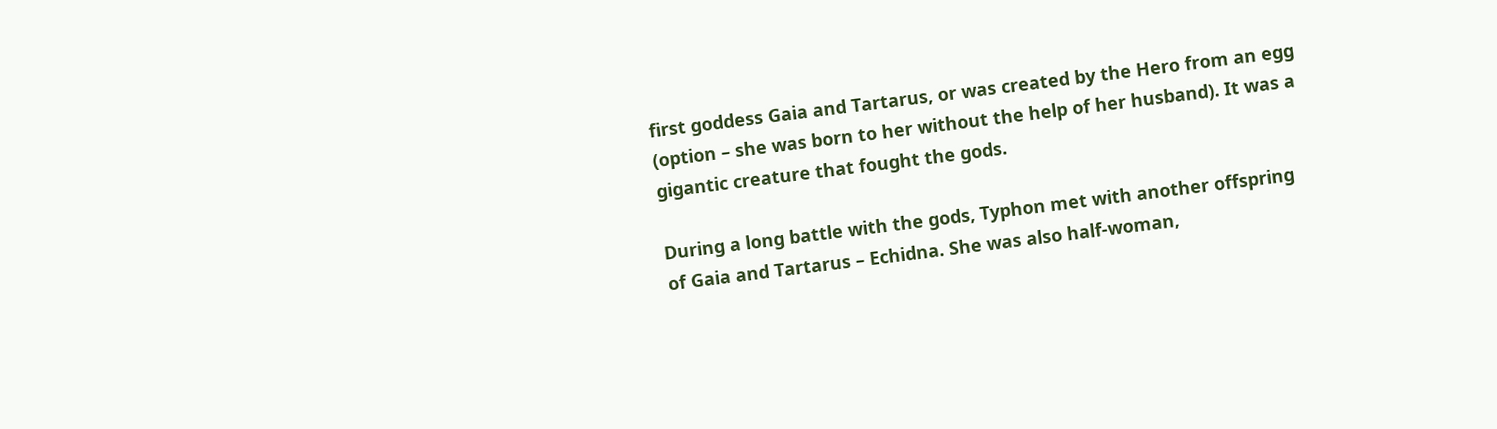first goddess Gaia and Tartarus, or was created by the Hero from an egg (option – she was born to her without the help of her husband). It was a gigantic creature that fought the gods.

During a long battle with the gods, Typhon met with another offspring of Gaia and Tartarus – Echidna. She was also half-woman,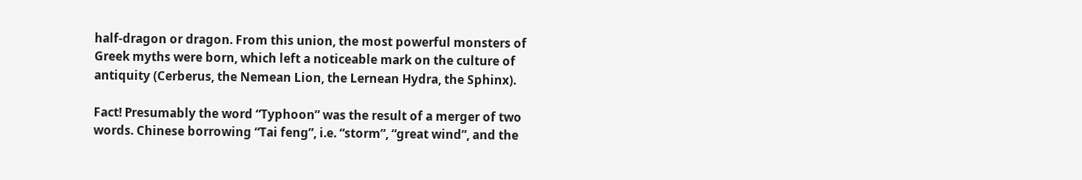half-dragon or dragon. From this union, the most powerful monsters of Greek myths were born, which left a noticeable mark on the culture of antiquity (Cerberus, the Nemean Lion, the Lernean Hydra, the Sphinx).

Fact! Presumably the word “Typhoon” was the result of a merger of two words. Chinese borrowing “Tai feng”, i.e. “storm”, “great wind”, and the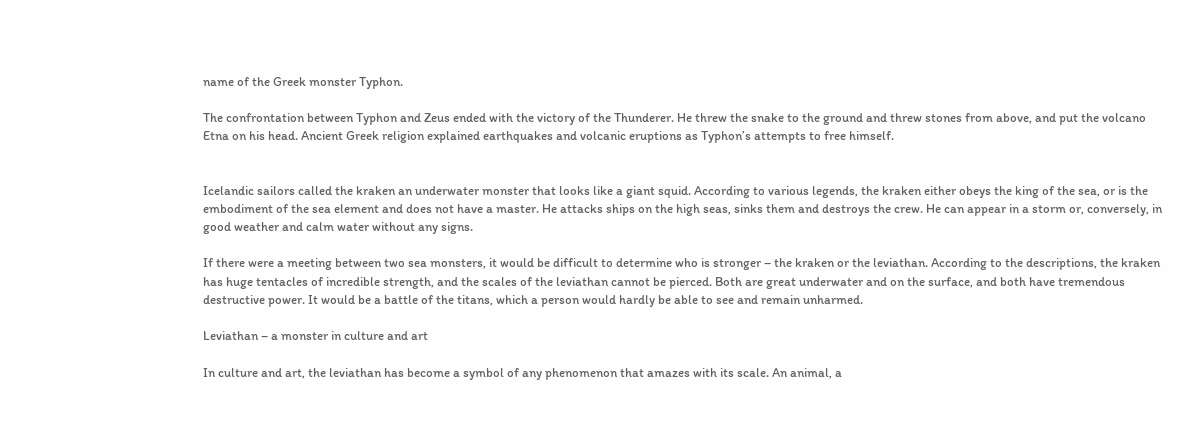name of the Greek monster Typhon.

The confrontation between Typhon and Zeus ended with the victory of the Thunderer. He threw the snake to the ground and threw stones from above, and put the volcano Etna on his head. Ancient Greek religion explained earthquakes and volcanic eruptions as Typhon’s attempts to free himself.


Icelandic sailors called the kraken an underwater monster that looks like a giant squid. According to various legends, the kraken either obeys the king of the sea, or is the embodiment of the sea element and does not have a master. He attacks ships on the high seas, sinks them and destroys the crew. He can appear in a storm or, conversely, in good weather and calm water without any signs.

If there were a meeting between two sea monsters, it would be difficult to determine who is stronger – the kraken or the leviathan. According to the descriptions, the kraken has huge tentacles of incredible strength, and the scales of the leviathan cannot be pierced. Both are great underwater and on the surface, and both have tremendous destructive power. It would be a battle of the titans, which a person would hardly be able to see and remain unharmed.

Leviathan – a monster in culture and art

In culture and art, the leviathan has become a symbol of any phenomenon that amazes with its scale. An animal, a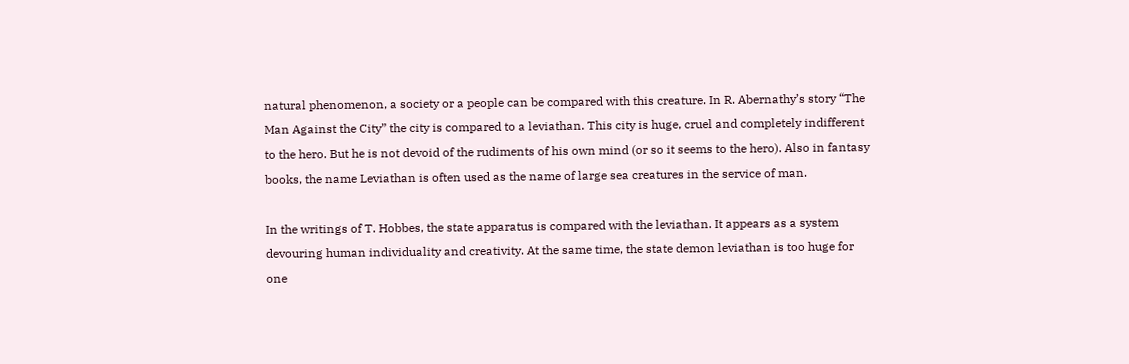natural phenomenon, a society or a people can be compared with this creature. In R. Abernathy’s story “The Man Against the City” the city is compared to a leviathan. This city is huge, cruel and completely indifferent to the hero. But he is not devoid of the rudiments of his own mind (or so it seems to the hero). Also in fantasy books, the name Leviathan is often used as the name of large sea creatures in the service of man.

In the writings of T. Hobbes, the state apparatus is compared with the leviathan. It appears as a system devouring human individuality and creativity. At the same time, the state demon leviathan is too huge for one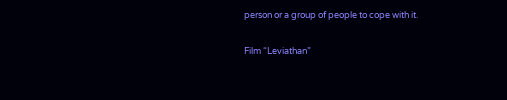person or a group of people to cope with it.

Film “Leviathan”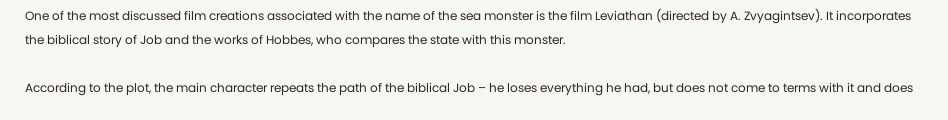One of the most discussed film creations associated with the name of the sea monster is the film Leviathan (directed by A. Zvyagintsev). It incorporates the biblical story of Job and the works of Hobbes, who compares the state with this monster.

According to the plot, the main character repeats the path of the biblical Job – he loses everything he had, but does not come to terms with it and does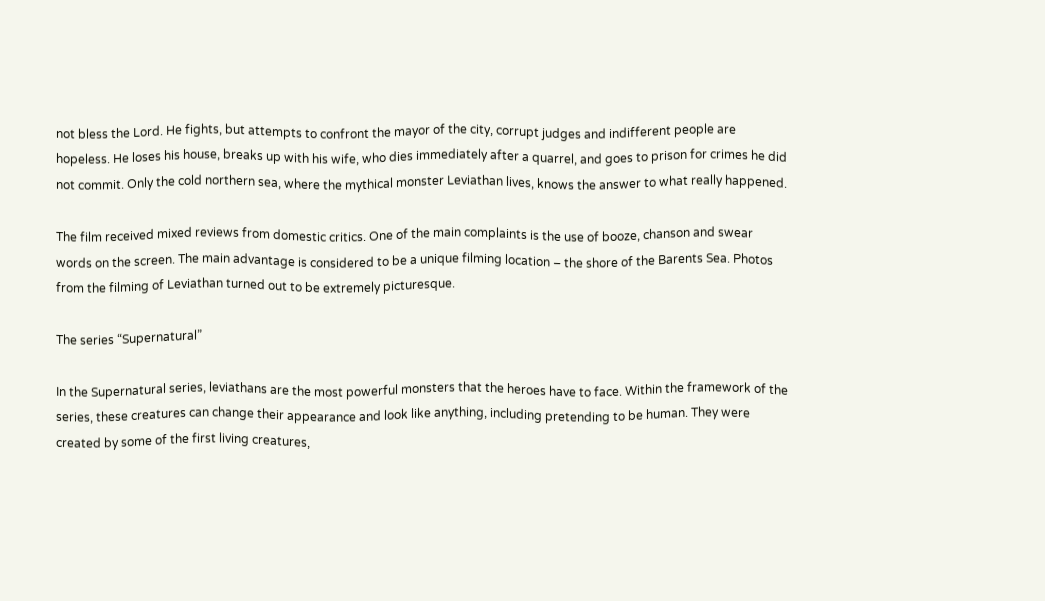not bless the Lord. He fights, but attempts to confront the mayor of the city, corrupt judges and indifferent people are hopeless. He loses his house, breaks up with his wife, who dies immediately after a quarrel, and goes to prison for crimes he did not commit. Only the cold northern sea, where the mythical monster Leviathan lives, knows the answer to what really happened.

The film received mixed reviews from domestic critics. One of the main complaints is the use of booze, chanson and swear words on the screen. The main advantage is considered to be a unique filming location – the shore of the Barents Sea. Photos from the filming of Leviathan turned out to be extremely picturesque.

The series “Supernatural”

In the Supernatural series, leviathans are the most powerful monsters that the heroes have to face. Within the framework of the series, these creatures can change their appearance and look like anything, including pretending to be human. They were created by some of the first living creatures,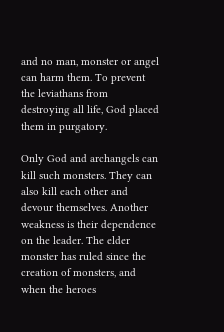and no man, monster or angel can harm them. To prevent the leviathans from destroying all life, God placed them in purgatory.

Only God and archangels can kill such monsters. They can also kill each other and devour themselves. Another weakness is their dependence on the leader. The elder monster has ruled since the creation of monsters, and when the heroes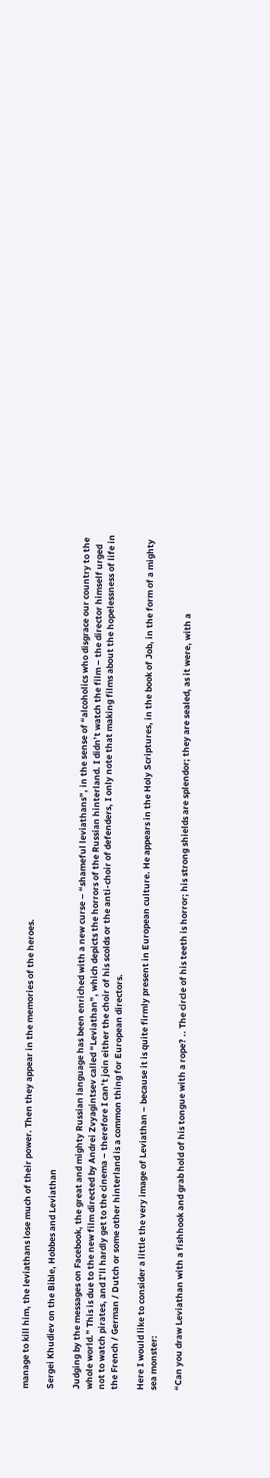manage to kill him, the leviathans lose much of their power. Then they appear in the memories of the heroes.

Sergei Khudiev on the Bible, Hobbes and Leviathan

Judging by the messages on Facebook, the great and mighty Russian language has been enriched with a new curse – “shameful leviathans”, in the sense of “alcoholics who disgrace our country to the whole world.” This is due to the new film directed by Andrei Zvyagintsev called “Leviathan”, which depicts the horrors of the Russian hinterland. I didn’t watch the film – the director himself urged not to watch pirates, and I’ll hardly get to the cinema – therefore I can’t join either the choir of his scolds or the anti-choir of defenders, I only note that making films about the hopelessness of life in the French / German / Dutch or some other hinterland is a common thing for European directors.

Here I would like to consider a little the very image of Leviathan – because it is quite firmly present in European culture. He appears in the Holy Scriptures, in the book of Job, in the form of a mighty sea monster:

“Can you draw Leviathan with a fishhook and grab hold of his tongue with a rope? .. The circle of his teeth is horror; his strong shields are splendor; they are sealed, as it were, with a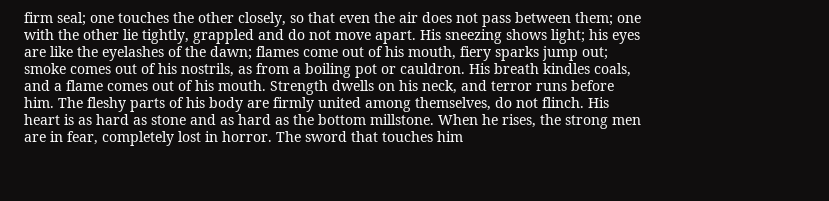firm seal; one touches the other closely, so that even the air does not pass between them; one with the other lie tightly, grappled and do not move apart. His sneezing shows light; his eyes are like the eyelashes of the dawn; flames come out of his mouth, fiery sparks jump out; smoke comes out of his nostrils, as from a boiling pot or cauldron. His breath kindles coals, and a flame comes out of his mouth. Strength dwells on his neck, and terror runs before him. The fleshy parts of his body are firmly united among themselves, do not flinch. His heart is as hard as stone and as hard as the bottom millstone. When he rises, the strong men are in fear, completely lost in horror. The sword that touches him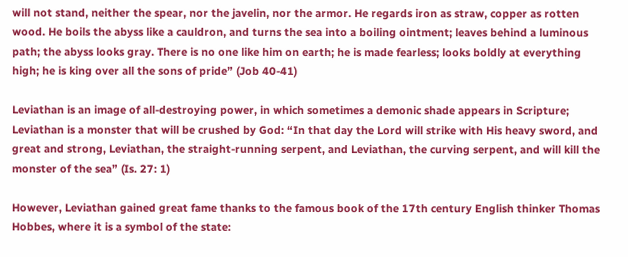will not stand, neither the spear, nor the javelin, nor the armor. He regards iron as straw, copper as rotten wood. He boils the abyss like a cauldron, and turns the sea into a boiling ointment; leaves behind a luminous path; the abyss looks gray. There is no one like him on earth; he is made fearless; looks boldly at everything high; he is king over all the sons of pride” (Job 40-41)

Leviathan is an image of all-destroying power, in which sometimes a demonic shade appears in Scripture; Leviathan is a monster that will be crushed by God: “In that day the Lord will strike with His heavy sword, and great and strong, Leviathan, the straight-running serpent, and Leviathan, the curving serpent, and will kill the monster of the sea” (Is. 27: 1)

However, Leviathan gained great fame thanks to the famous book of the 17th century English thinker Thomas Hobbes, where it is a symbol of the state: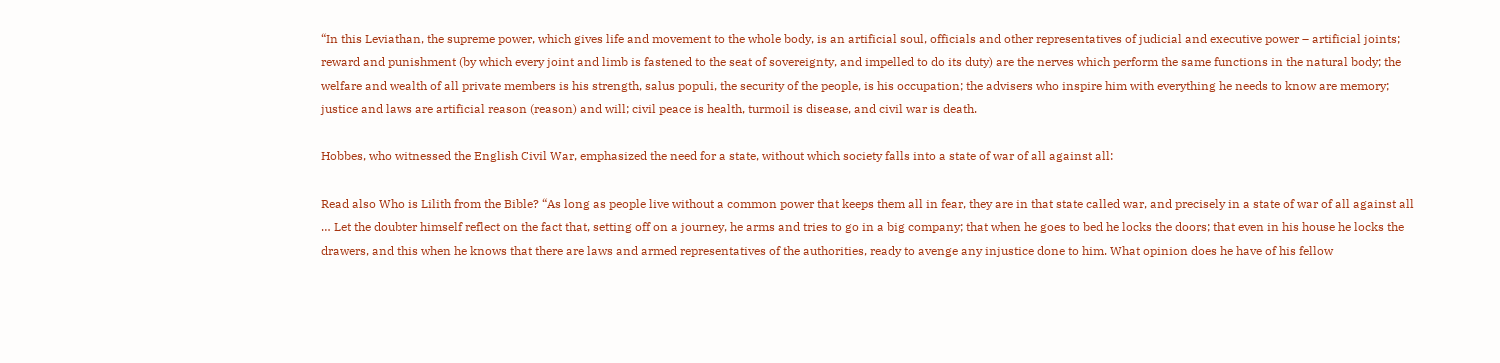“In this Leviathan, the supreme power, which gives life and movement to the whole body, is an artificial soul, officials and other representatives of judicial and executive power – artificial joints; reward and punishment (by which every joint and limb is fastened to the seat of sovereignty, and impelled to do its duty) are the nerves which perform the same functions in the natural body; the welfare and wealth of all private members is his strength, salus populi, the security of the people, is his occupation; the advisers who inspire him with everything he needs to know are memory; justice and laws are artificial reason (reason) and will; civil peace is health, turmoil is disease, and civil war is death.

Hobbes, who witnessed the English Civil War, emphasized the need for a state, without which society falls into a state of war of all against all:

Read also Who is Lilith from the Bible? “As long as people live without a common power that keeps them all in fear, they are in that state called war, and precisely in a state of war of all against all … Let the doubter himself reflect on the fact that, setting off on a journey, he arms and tries to go in a big company; that when he goes to bed he locks the doors; that even in his house he locks the drawers, and this when he knows that there are laws and armed representatives of the authorities, ready to avenge any injustice done to him. What opinion does he have of his fellow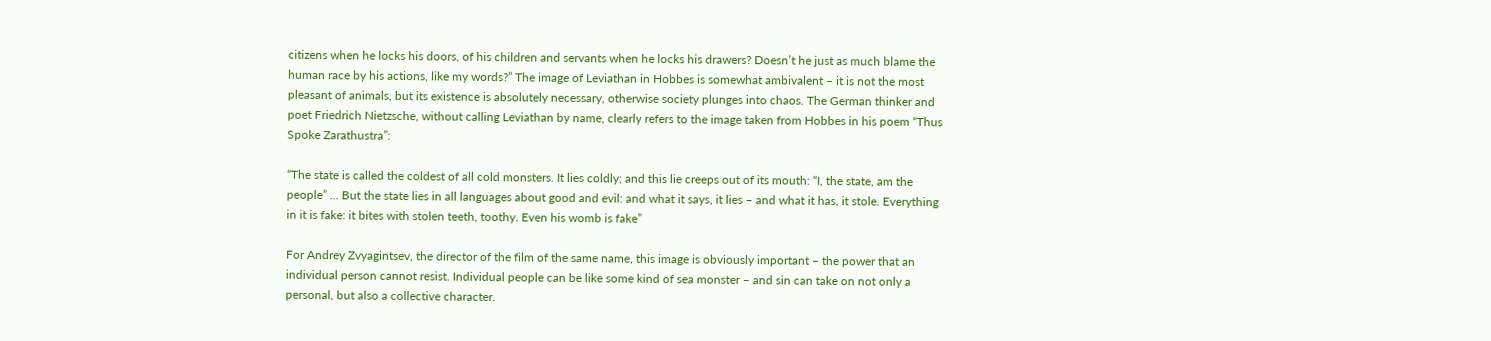citizens when he locks his doors, of his children and servants when he locks his drawers? Doesn’t he just as much blame the human race by his actions, like my words?” The image of Leviathan in Hobbes is somewhat ambivalent – it is not the most pleasant of animals, but its existence is absolutely necessary, otherwise society plunges into chaos. The German thinker and poet Friedrich Nietzsche, without calling Leviathan by name, clearly refers to the image taken from Hobbes in his poem “Thus Spoke Zarathustra”:

“The state is called the coldest of all cold monsters. It lies coldly; and this lie creeps out of its mouth: “I, the state, am the people” … But the state lies in all languages about good and evil: and what it says, it lies – and what it has, it stole. Everything in it is fake: it bites with stolen teeth, toothy. Even his womb is fake”

For Andrey Zvyagintsev, the director of the film of the same name, this image is obviously important – the power that an individual person cannot resist. Individual people can be like some kind of sea monster – and sin can take on not only a personal, but also a collective character.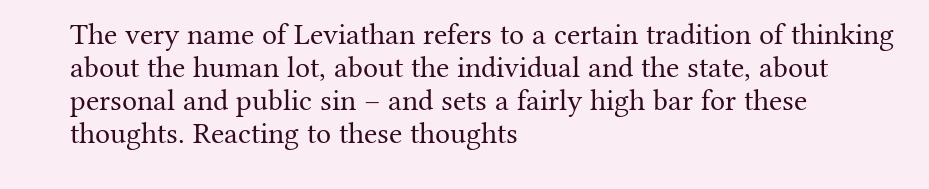The very name of Leviathan refers to a certain tradition of thinking about the human lot, about the individual and the state, about personal and public sin – and sets a fairly high bar for these thoughts. Reacting to these thoughts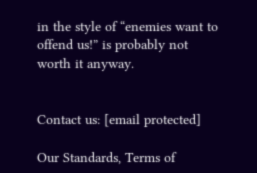in the style of “enemies want to offend us!” is probably not worth it anyway.


Contact us: [email protected]

Our Standards, Terms of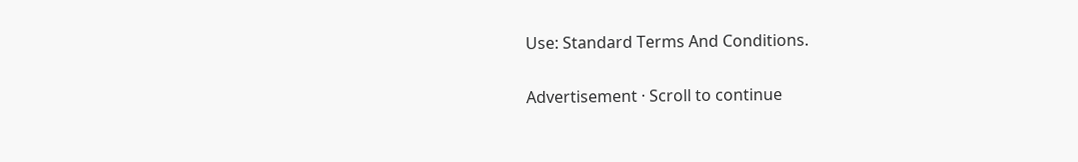Use: Standard Terms And Conditions.

Advertisement · Scroll to continue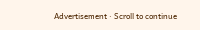Advertisement · Scroll to continue